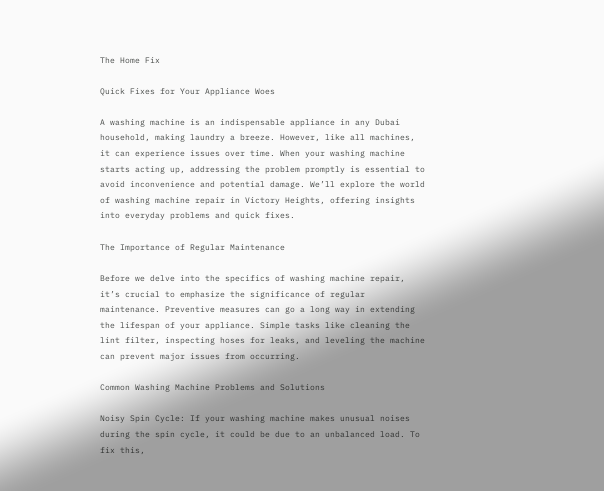The Home Fix

Quick Fixes for Your Appliance Woes

A washing machine is an indispensable appliance in any Dubai household, making laundry a breeze. However, like all machines, it can experience issues over time. When your washing machine starts acting up, addressing the problem promptly is essential to avoid inconvenience and potential damage. We’ll explore the world of washing machine repair in Victory Heights, offering insights into everyday problems and quick fixes.

The Importance of Regular Maintenance

Before we delve into the specifics of washing machine repair, it’s crucial to emphasize the significance of regular maintenance. Preventive measures can go a long way in extending the lifespan of your appliance. Simple tasks like cleaning the lint filter, inspecting hoses for leaks, and leveling the machine can prevent major issues from occurring.

Common Washing Machine Problems and Solutions

Noisy Spin Cycle: If your washing machine makes unusual noises during the spin cycle, it could be due to an unbalanced load. To fix this,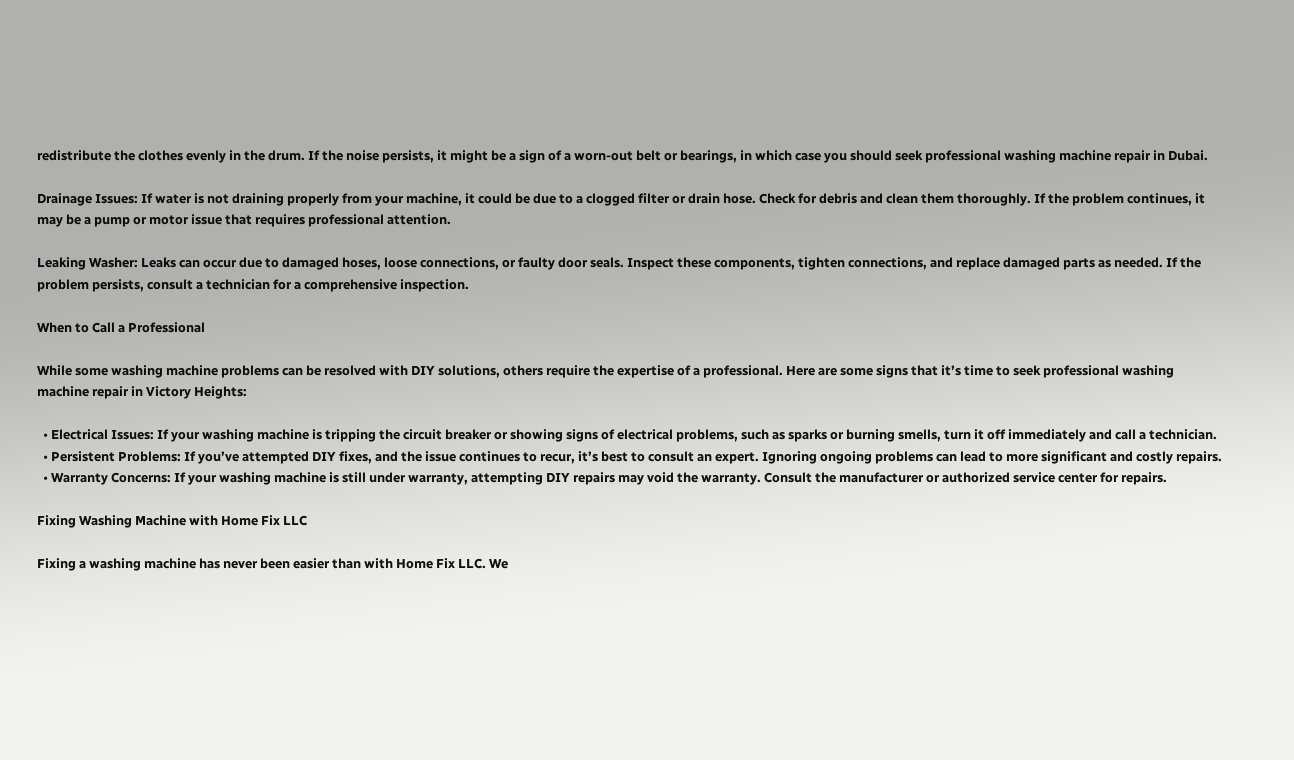redistribute the clothes evenly in the drum. If the noise persists, it might be a sign of a worn-out belt or bearings, in which case you should seek professional washing machine repair in Dubai.

Drainage Issues: If water is not draining properly from your machine, it could be due to a clogged filter or drain hose. Check for debris and clean them thoroughly. If the problem continues, it may be a pump or motor issue that requires professional attention.

Leaking Washer: Leaks can occur due to damaged hoses, loose connections, or faulty door seals. Inspect these components, tighten connections, and replace damaged parts as needed. If the problem persists, consult a technician for a comprehensive inspection.

When to Call a Professional

While some washing machine problems can be resolved with DIY solutions, others require the expertise of a professional. Here are some signs that it’s time to seek professional washing machine repair in Victory Heights:

  • Electrical Issues: If your washing machine is tripping the circuit breaker or showing signs of electrical problems, such as sparks or burning smells, turn it off immediately and call a technician.
  • Persistent Problems: If you’ve attempted DIY fixes, and the issue continues to recur, it’s best to consult an expert. Ignoring ongoing problems can lead to more significant and costly repairs.
  • Warranty Concerns: If your washing machine is still under warranty, attempting DIY repairs may void the warranty. Consult the manufacturer or authorized service center for repairs.

Fixing Washing Machine with Home Fix LLC

Fixing a washing machine has never been easier than with Home Fix LLC. We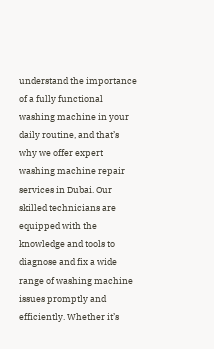understand the importance of a fully functional washing machine in your daily routine, and that’s why we offer expert washing machine repair services in Dubai. Our skilled technicians are equipped with the knowledge and tools to diagnose and fix a wide range of washing machine issues promptly and efficiently. Whether it’s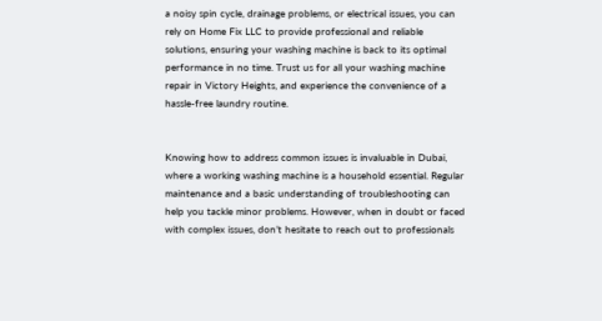a noisy spin cycle, drainage problems, or electrical issues, you can rely on Home Fix LLC to provide professional and reliable solutions, ensuring your washing machine is back to its optimal performance in no time. Trust us for all your washing machine repair in Victory Heights, and experience the convenience of a hassle-free laundry routine.


Knowing how to address common issues is invaluable in Dubai, where a working washing machine is a household essential. Regular maintenance and a basic understanding of troubleshooting can help you tackle minor problems. However, when in doubt or faced with complex issues, don’t hesitate to reach out to professionals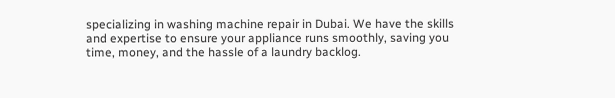specializing in washing machine repair in Dubai. We have the skills and expertise to ensure your appliance runs smoothly, saving you time, money, and the hassle of a laundry backlog.